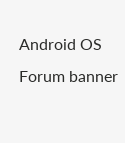Android OS Forum banner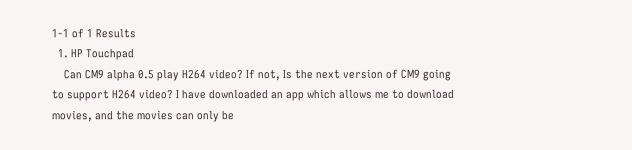1-1 of 1 Results
  1. HP Touchpad
    Can CM9 alpha 0.5 play H264 video? If not, Is the next version of CM9 going to support H264 video? I have downloaded an app which allows me to download movies, and the movies can only be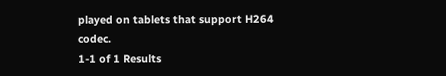played on tablets that support H264 codec.
1-1 of 1 Results